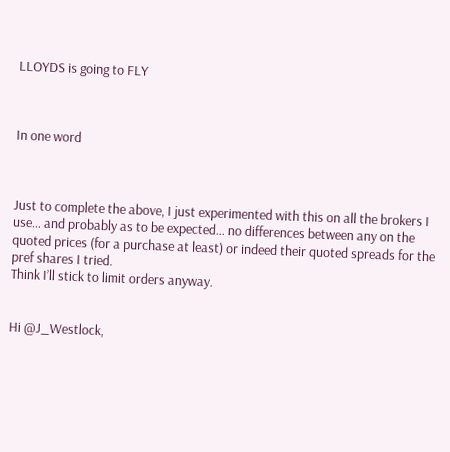LLOYDS is going to FLY



In one word



Just to complete the above, I just experimented with this on all the brokers I use… and probably as to be expected… no differences between any on the quoted prices (for a purchase at least) or indeed their quoted spreads for the pref shares I tried.
Think I’ll stick to limit orders anyway.


Hi @J_Westlock,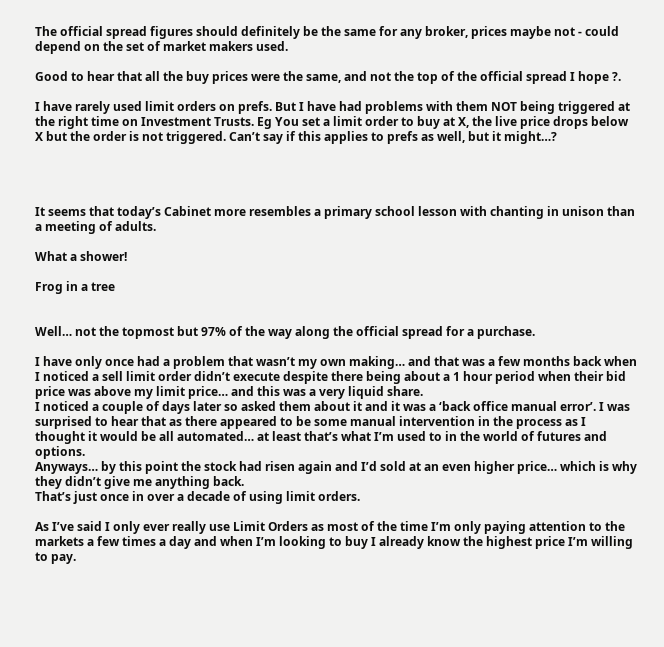The official spread figures should definitely be the same for any broker, prices maybe not - could depend on the set of market makers used.

Good to hear that all the buy prices were the same, and not the top of the official spread I hope ?.

I have rarely used limit orders on prefs. But I have had problems with them NOT being triggered at the right time on Investment Trusts. Eg You set a limit order to buy at X, the live price drops below X but the order is not triggered. Can’t say if this applies to prefs as well, but it might…?




It seems that today’s Cabinet more resembles a primary school lesson with chanting in unison than a meeting of adults.

What a shower!

Frog in a tree


Well… not the topmost but 97% of the way along the official spread for a purchase.

I have only once had a problem that wasn’t my own making… and that was a few months back when I noticed a sell limit order didn’t execute despite there being about a 1 hour period when their bid price was above my limit price… and this was a very liquid share.
I noticed a couple of days later so asked them about it and it was a ‘back office manual error’. I was surprised to hear that as there appeared to be some manual intervention in the process as I thought it would be all automated… at least that’s what I’m used to in the world of futures and options.
Anyways… by this point the stock had risen again and I’d sold at an even higher price… which is why they didn’t give me anything back.
That’s just once in over a decade of using limit orders.

As I’ve said I only ever really use Limit Orders as most of the time I’m only paying attention to the markets a few times a day and when I’m looking to buy I already know the highest price I’m willing to pay.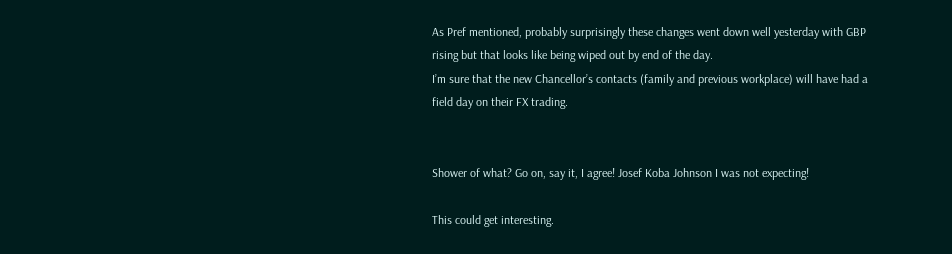As Pref mentioned, probably surprisingly these changes went down well yesterday with GBP rising but that looks like being wiped out by end of the day.
I’m sure that the new Chancellor’s contacts (family and previous workplace) will have had a field day on their FX trading.


Shower of what? Go on, say it, I agree! Josef Koba Johnson I was not expecting!

This could get interesting.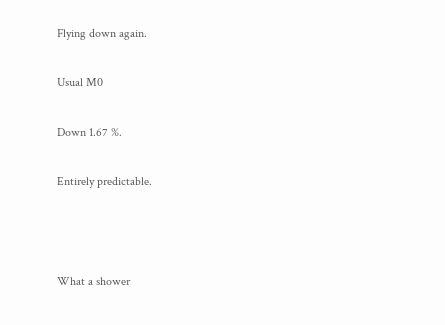Flying down again.

Usual M0

Down 1.67 %.

Entirely predictable.



What a shower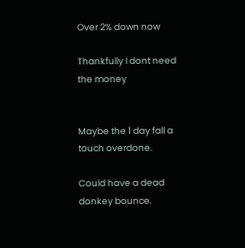Over 2% down now

Thankfully I dont need the money


Maybe the 1 day fall a touch overdone.

Could have a dead donkey bounce.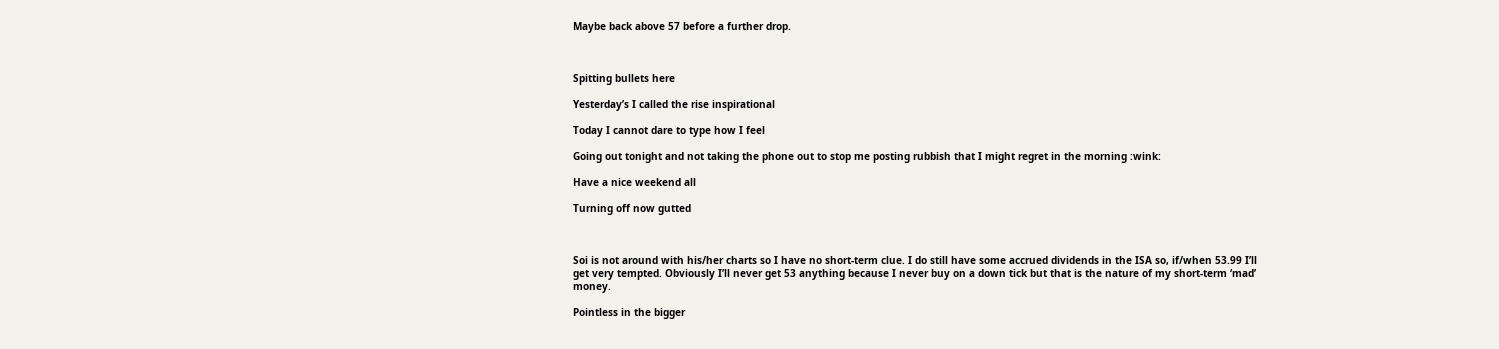Maybe back above 57 before a further drop.



Spitting bullets here

Yesterday’s I called the rise inspirational

Today I cannot dare to type how I feel

Going out tonight and not taking the phone out to stop me posting rubbish that I might regret in the morning :wink:

Have a nice weekend all

Turning off now gutted



Soi is not around with his/her charts so I have no short-term clue. I do still have some accrued dividends in the ISA so, if/when 53.99 I’ll get very tempted. Obviously I’ll never get 53 anything because I never buy on a down tick but that is the nature of my short-term ‘mad’ money.

Pointless in the bigger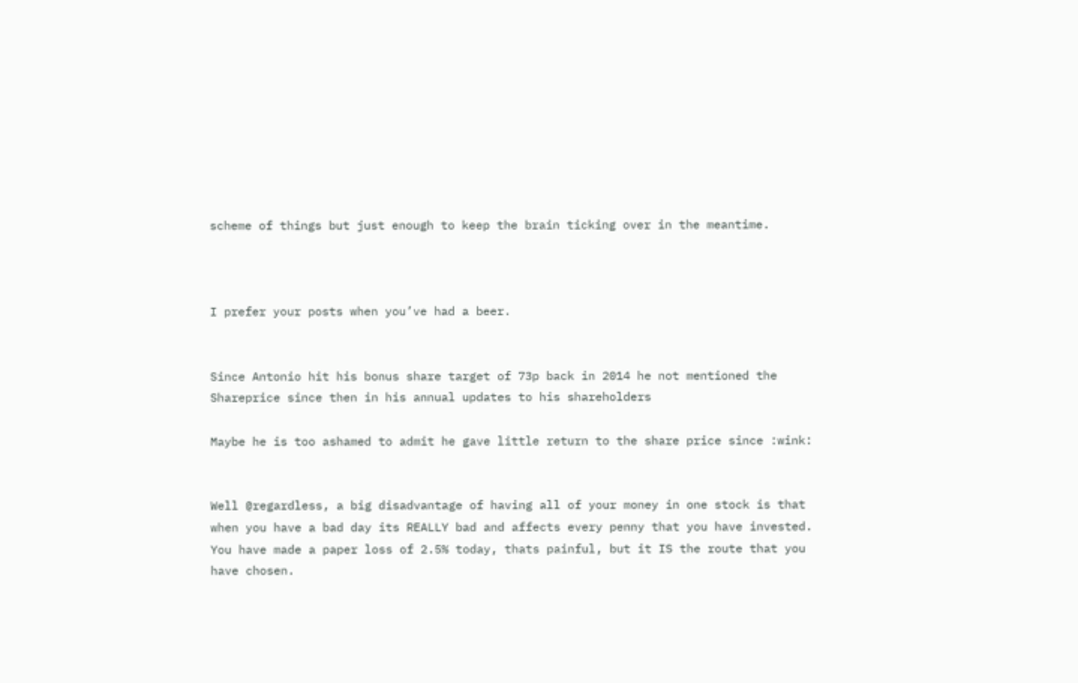scheme of things but just enough to keep the brain ticking over in the meantime.



I prefer your posts when you’ve had a beer.


Since Antonio hit his bonus share target of 73p back in 2014 he not mentioned the Shareprice since then in his annual updates to his shareholders

Maybe he is too ashamed to admit he gave little return to the share price since :wink:


Well @regardless, a big disadvantage of having all of your money in one stock is that when you have a bad day its REALLY bad and affects every penny that you have invested. You have made a paper loss of 2.5% today, thats painful, but it IS the route that you have chosen.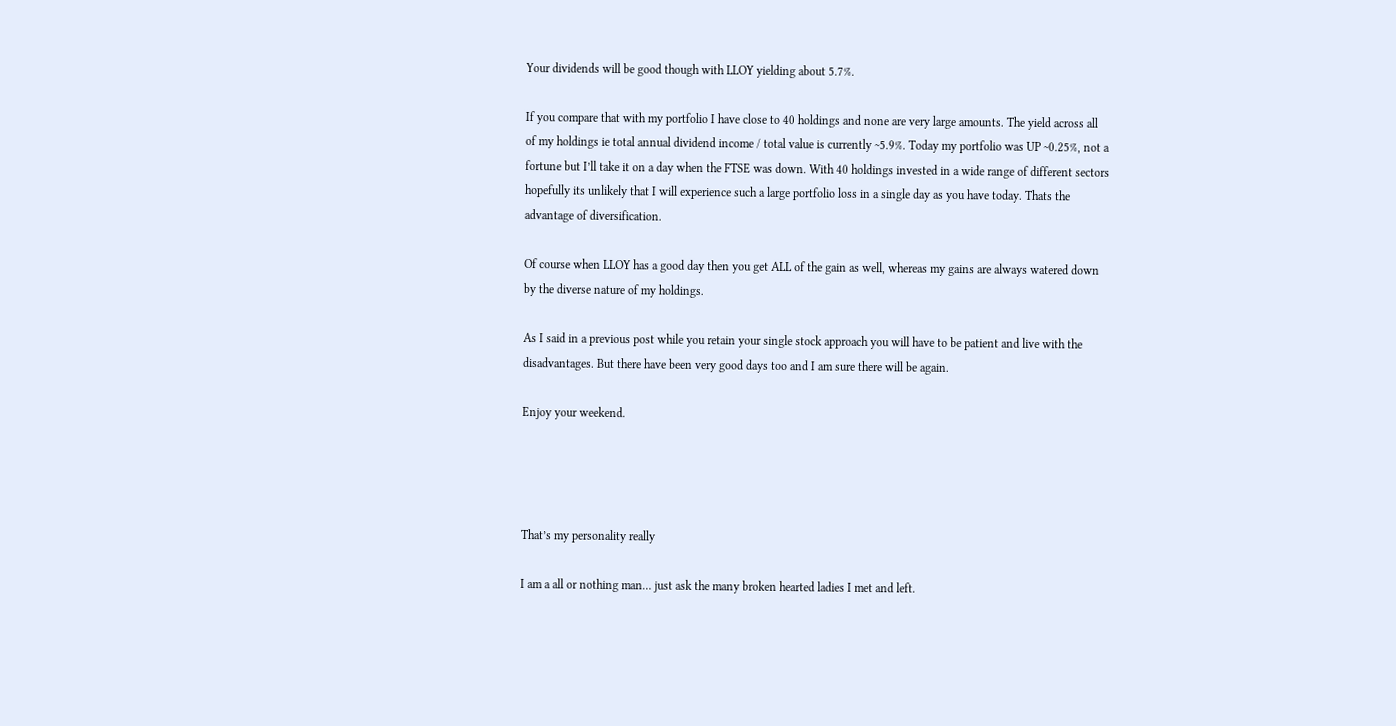Your dividends will be good though with LLOY yielding about 5.7%.

If you compare that with my portfolio I have close to 40 holdings and none are very large amounts. The yield across all of my holdings ie total annual dividend income / total value is currently ~5.9%. Today my portfolio was UP ~0.25%, not a fortune but I’ll take it on a day when the FTSE was down. With 40 holdings invested in a wide range of different sectors hopefully its unlikely that I will experience such a large portfolio loss in a single day as you have today. Thats the advantage of diversification.

Of course when LLOY has a good day then you get ALL of the gain as well, whereas my gains are always watered down by the diverse nature of my holdings.

As I said in a previous post while you retain your single stock approach you will have to be patient and live with the disadvantages. But there have been very good days too and I am sure there will be again.

Enjoy your weekend.




That’s my personality really

I am a all or nothing man… just ask the many broken hearted ladies I met and left.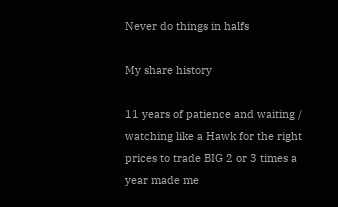Never do things in halfs

My share history

11 years of patience and waiting / watching like a Hawk for the right prices to trade BIG 2 or 3 times a year made me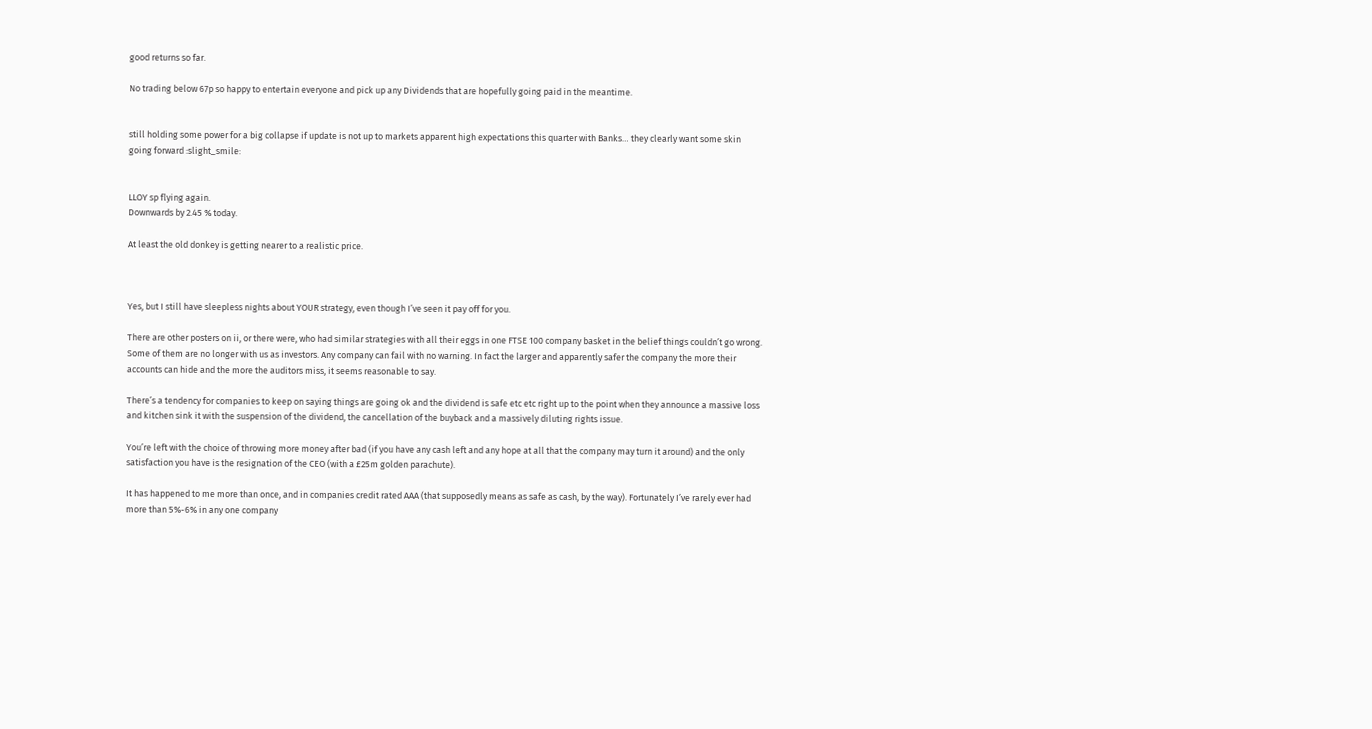good returns so far.

No trading below 67p so happy to entertain everyone and pick up any Dividends that are hopefully going paid in the meantime.


still holding some power for a big collapse if update is not up to markets apparent high expectations this quarter with Banks… they clearly want some skin going forward :slight_smile:


LLOY sp flying again.
Downwards by 2.45 % today.

At least the old donkey is getting nearer to a realistic price.



Yes, but I still have sleepless nights about YOUR strategy, even though I’ve seen it pay off for you.

There are other posters on ii, or there were, who had similar strategies with all their eggs in one FTSE 100 company basket in the belief things couldn’t go wrong. Some of them are no longer with us as investors. Any company can fail with no warning. In fact the larger and apparently safer the company the more their accounts can hide and the more the auditors miss, it seems reasonable to say.

There’s a tendency for companies to keep on saying things are going ok and the dividend is safe etc etc right up to the point when they announce a massive loss and kitchen sink it with the suspension of the dividend, the cancellation of the buyback and a massively diluting rights issue.

You’re left with the choice of throwing more money after bad (if you have any cash left and any hope at all that the company may turn it around) and the only satisfaction you have is the resignation of the CEO (with a £25m golden parachute).

It has happened to me more than once, and in companies credit rated AAA (that supposedly means as safe as cash, by the way). Fortunately I’ve rarely ever had more than 5%-6% in any one company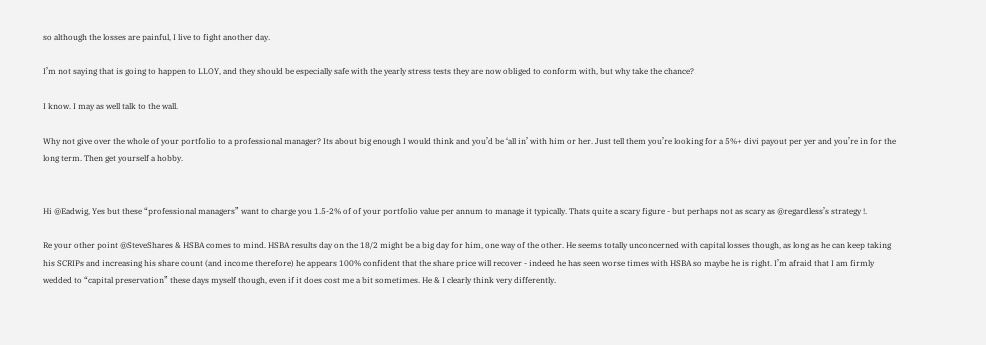so although the losses are painful, I live to fight another day.

I’m not saying that is going to happen to LLOY, and they should be especially safe with the yearly stress tests they are now obliged to conform with, but why take the chance?

I know. I may as well talk to the wall.

Why not give over the whole of your portfolio to a professional manager? Its about big enough I would think and you’d be ‘all in’ with him or her. Just tell them you’re looking for a 5%+ divi payout per yer and you’re in for the long term. Then get yourself a hobby.


Hi @Eadwig, Yes but these “professional managers” want to charge you 1.5-2% of of your portfolio value per annum to manage it typically. Thats quite a scary figure - but perhaps not as scary as @regardless’s strategy !.

Re your other point @SteveShares & HSBA comes to mind. HSBA results day on the 18/2 might be a big day for him, one way of the other. He seems totally unconcerned with capital losses though, as long as he can keep taking his SCRIPs and increasing his share count (and income therefore) he appears 100% confident that the share price will recover - indeed he has seen worse times with HSBA so maybe he is right. I’m afraid that I am firmly wedded to “capital preservation” these days myself though, even if it does cost me a bit sometimes. He & I clearly think very differently.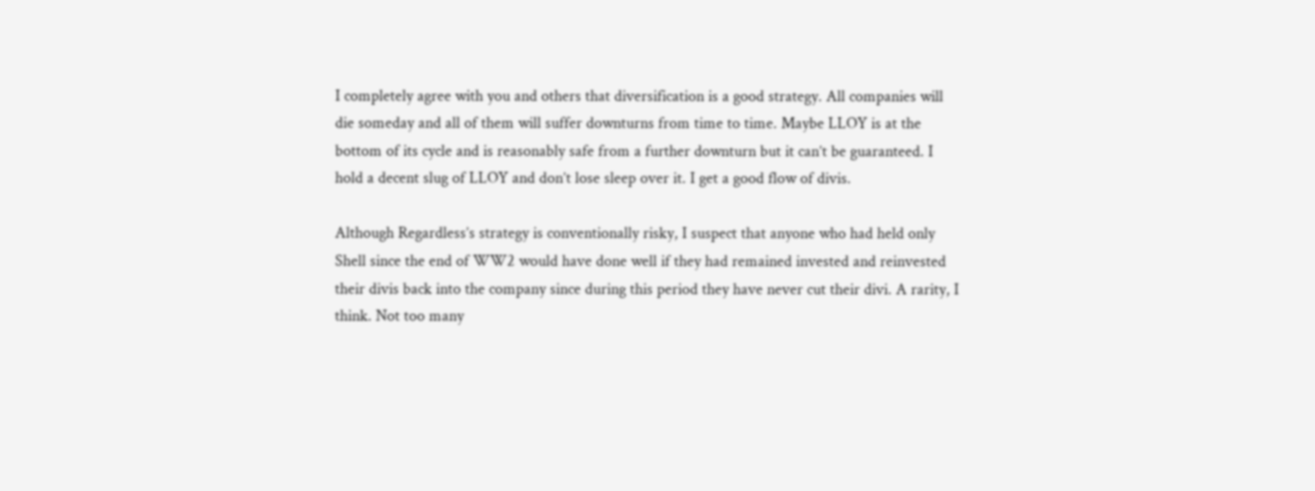I completely agree with you and others that diversification is a good strategy. All companies will die someday and all of them will suffer downturns from time to time. Maybe LLOY is at the bottom of its cycle and is reasonably safe from a further downturn but it can’t be guaranteed. I hold a decent slug of LLOY and don’t lose sleep over it. I get a good flow of divis.

Although Regardless’s strategy is conventionally risky, I suspect that anyone who had held only Shell since the end of WW2 would have done well if they had remained invested and reinvested their divis back into the company since during this period they have never cut their divi. A rarity, I think. Not too many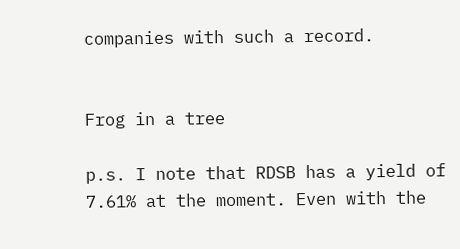companies with such a record.


Frog in a tree

p.s. I note that RDSB has a yield of 7.61% at the moment. Even with the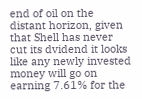end of oil on the distant horizon, given that Shell has never cut its dvidend it looks like any newly invested money will go on earning 7.61% for the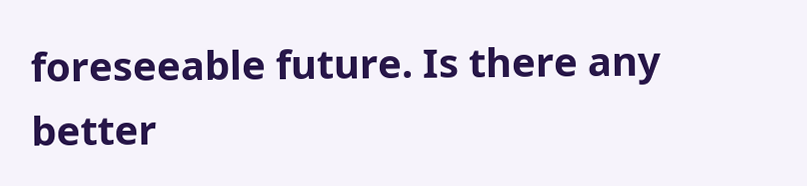foreseeable future. Is there any better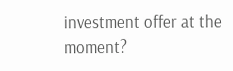investment offer at the moment?